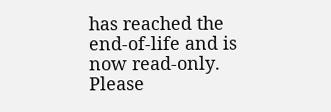has reached the end-of-life and is now read-only. Please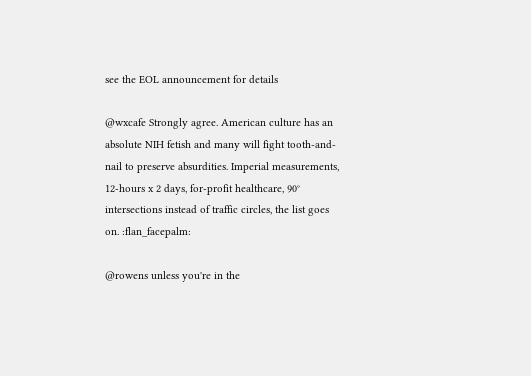see the EOL announcement for details

@wxcafe Strongly agree. American culture has an absolute NIH fetish and many will fight tooth-and-nail to preserve absurdities. Imperial measurements, 12-hours x 2 days, for-profit healthcare, 90° intersections instead of traffic circles, the list goes on. :flan_facepalm:

@rowens unless you're in the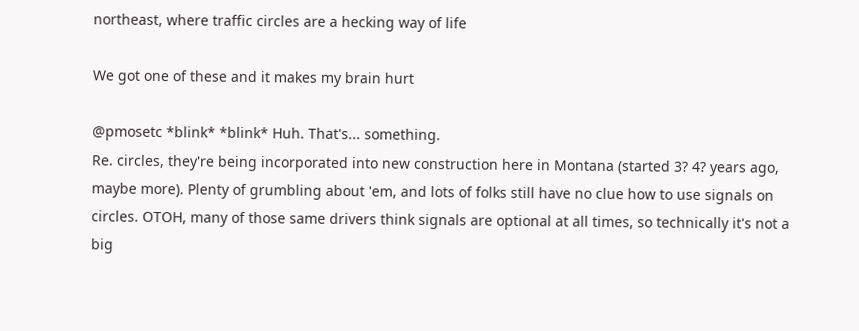northeast, where traffic circles are a hecking way of life

We got one of these and it makes my brain hurt

@pmosetc *blink* *blink* Huh. That's... something.
Re. circles, they're being incorporated into new construction here in Montana (started 3? 4? years ago, maybe more). Plenty of grumbling about 'em, and lots of folks still have no clue how to use signals on circles. OTOH, many of those same drivers think signals are optional at all times, so technically it's not a big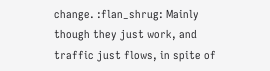change. :flan_shrug: Mainly though they just work, and traffic just flows, in spite of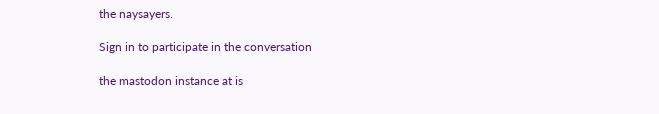the naysayers.

Sign in to participate in the conversation

the mastodon instance at is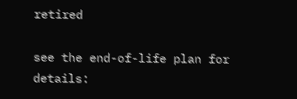retired

see the end-of-life plan for details: